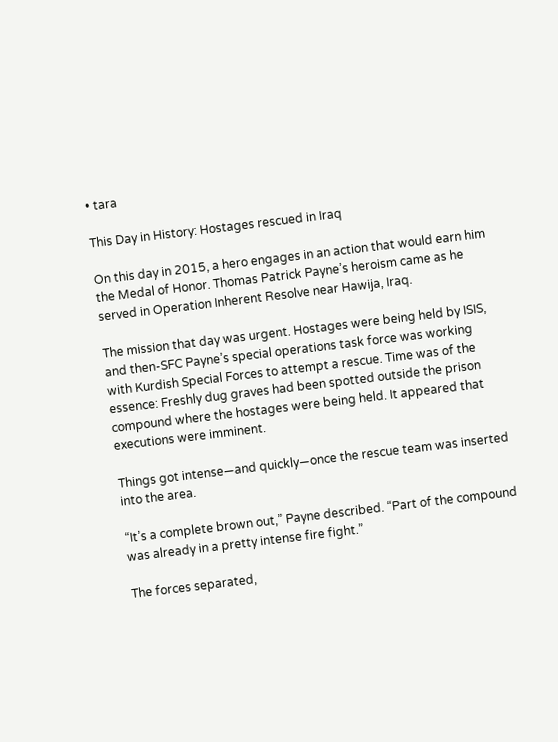• tara

This Day in History: Hostages rescued in Iraq

On this day in 2015, a hero engages in an action that would earn him the Medal of Honor. Thomas Patrick Payne’s heroism came as he served in Operation Inherent Resolve near Hawija, Iraq.

The mission that day was urgent. Hostages were being held by ISIS, and then-SFC Payne’s special operations task force was working with Kurdish Special Forces to attempt a rescue. Time was of the essence: Freshly dug graves had been spotted outside the prison compound where the hostages were being held. It appeared that executions were imminent.

Things got intense—and quickly—once the rescue team was inserted into the area.

“It’s a complete brown out,” Payne described. “Part of the compound was already in a pretty intense fire fight.”

The forces separated,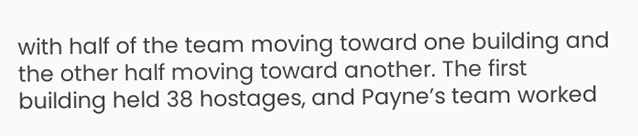with half of the team moving toward one building and the other half moving toward another. The first building held 38 hostages, and Payne’s team worked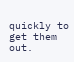quickly to get them out.